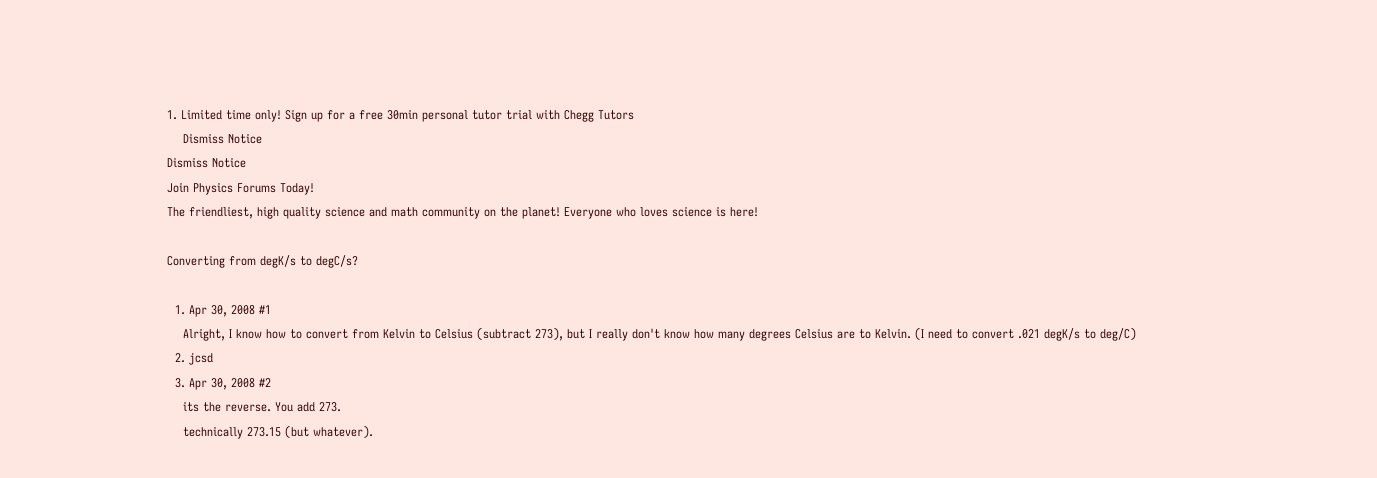1. Limited time only! Sign up for a free 30min personal tutor trial with Chegg Tutors
    Dismiss Notice
Dismiss Notice
Join Physics Forums Today!
The friendliest, high quality science and math community on the planet! Everyone who loves science is here!

Converting from degK/s to degC/s?

  1. Apr 30, 2008 #1
    Alright, I know how to convert from Kelvin to Celsius (subtract 273), but I really don't know how many degrees Celsius are to Kelvin. (I need to convert .021 degK/s to deg/C)
  2. jcsd
  3. Apr 30, 2008 #2
    its the reverse. You add 273.
    technically 273.15 (but whatever).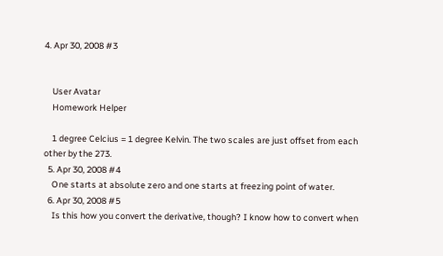4. Apr 30, 2008 #3


    User Avatar
    Homework Helper

    1 degree Celcius = 1 degree Kelvin. The two scales are just offset from each other by the 273.
  5. Apr 30, 2008 #4
    One starts at absolute zero and one starts at freezing point of water.
  6. Apr 30, 2008 #5
    Is this how you convert the derivative, though? I know how to convert when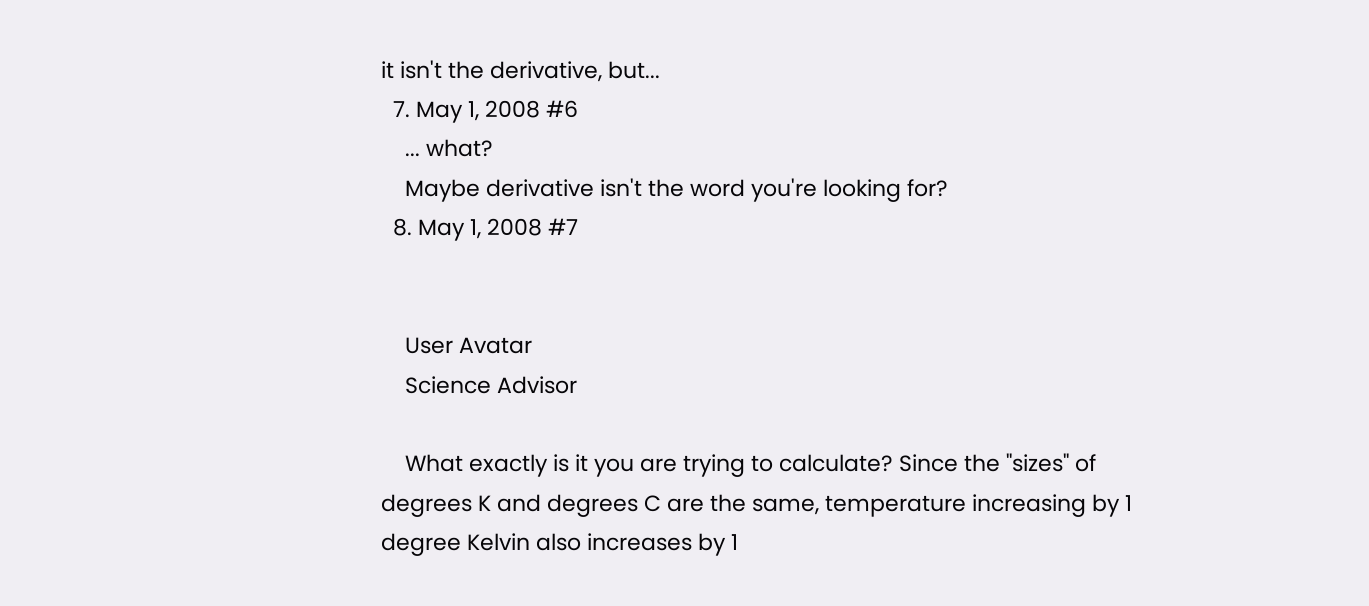it isn't the derivative, but...
  7. May 1, 2008 #6
    ... what?
    Maybe derivative isn't the word you're looking for?
  8. May 1, 2008 #7


    User Avatar
    Science Advisor

    What exactly is it you are trying to calculate? Since the "sizes" of degrees K and degrees C are the same, temperature increasing by 1 degree Kelvin also increases by 1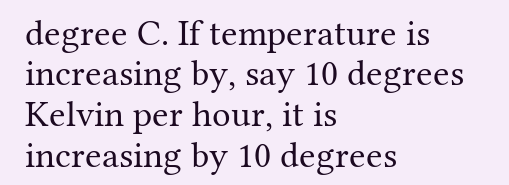degree C. If temperature is increasing by, say 10 degrees Kelvin per hour, it is increasing by 10 degrees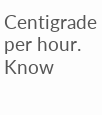Centigrade per hour.
Know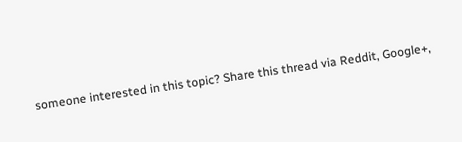someone interested in this topic? Share this thread via Reddit, Google+,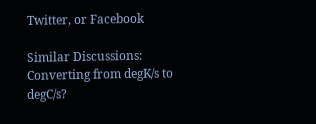Twitter, or Facebook

Similar Discussions: Converting from degK/s to degC/s?